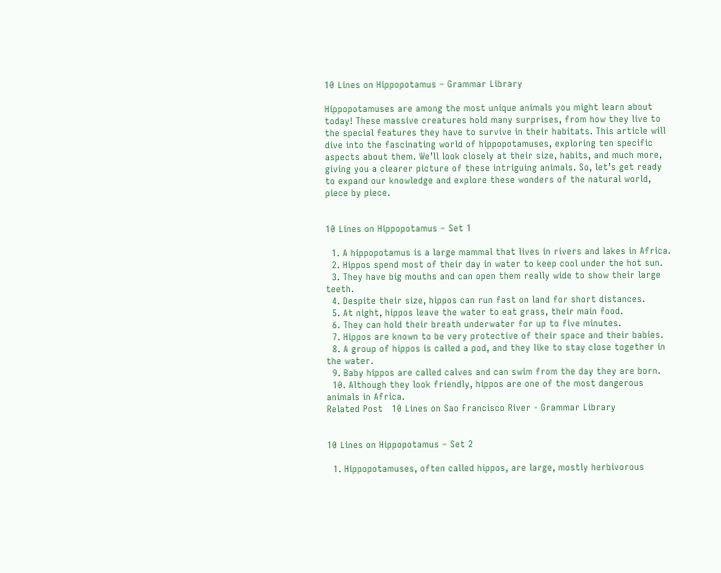10 Lines on Hippopotamus – Grammar Library

Hippopotamuses are among the most unique animals you might learn about today! These massive creatures hold many surprises, from how they live to the special features they have to survive in their habitats. This article will dive into the fascinating world of hippopotamuses, exploring ten specific aspects about them. We’ll look closely at their size, habits, and much more, giving you a clearer picture of these intriguing animals. So, let’s get ready to expand our knowledge and explore these wonders of the natural world, piece by piece.


10 Lines on Hippopotamus – Set 1

  1. A hippopotamus is a large mammal that lives in rivers and lakes in Africa.
  2. Hippos spend most of their day in water to keep cool under the hot sun.
  3. They have big mouths and can open them really wide to show their large teeth.
  4. Despite their size, hippos can run fast on land for short distances.
  5. At night, hippos leave the water to eat grass, their main food.
  6. They can hold their breath underwater for up to five minutes.
  7. Hippos are known to be very protective of their space and their babies.
  8. A group of hippos is called a pod, and they like to stay close together in the water.
  9. Baby hippos are called calves and can swim from the day they are born.
  10. Although they look friendly, hippos are one of the most dangerous animals in Africa.
Related Post   10 Lines on Sao Francisco River - Grammar Library


10 Lines on Hippopotamus – Set 2

  1. Hippopotamuses, often called hippos, are large, mostly herbivorous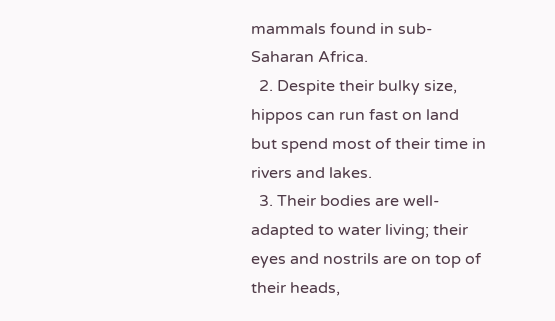mammals found in sub-Saharan Africa.
  2. Despite their bulky size, hippos can run fast on land but spend most of their time in rivers and lakes.
  3. Their bodies are well-adapted to water living; their eyes and nostrils are on top of their heads,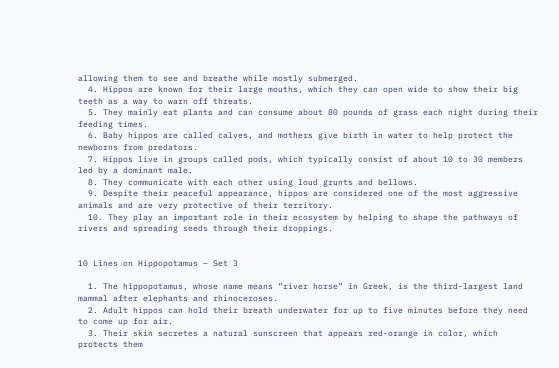allowing them to see and breathe while mostly submerged.
  4. Hippos are known for their large mouths, which they can open wide to show their big teeth as a way to warn off threats.
  5. They mainly eat plants and can consume about 80 pounds of grass each night during their feeding times.
  6. Baby hippos are called calves, and mothers give birth in water to help protect the newborns from predators.
  7. Hippos live in groups called pods, which typically consist of about 10 to 30 members led by a dominant male.
  8. They communicate with each other using loud grunts and bellows.
  9. Despite their peaceful appearance, hippos are considered one of the most aggressive animals and are very protective of their territory.
  10. They play an important role in their ecosystem by helping to shape the pathways of rivers and spreading seeds through their droppings.


10 Lines on Hippopotamus – Set 3

  1. The hippopotamus, whose name means “river horse” in Greek, is the third-largest land mammal after elephants and rhinoceroses.
  2. Adult hippos can hold their breath underwater for up to five minutes before they need to come up for air.
  3. Their skin secretes a natural sunscreen that appears red-orange in color, which protects them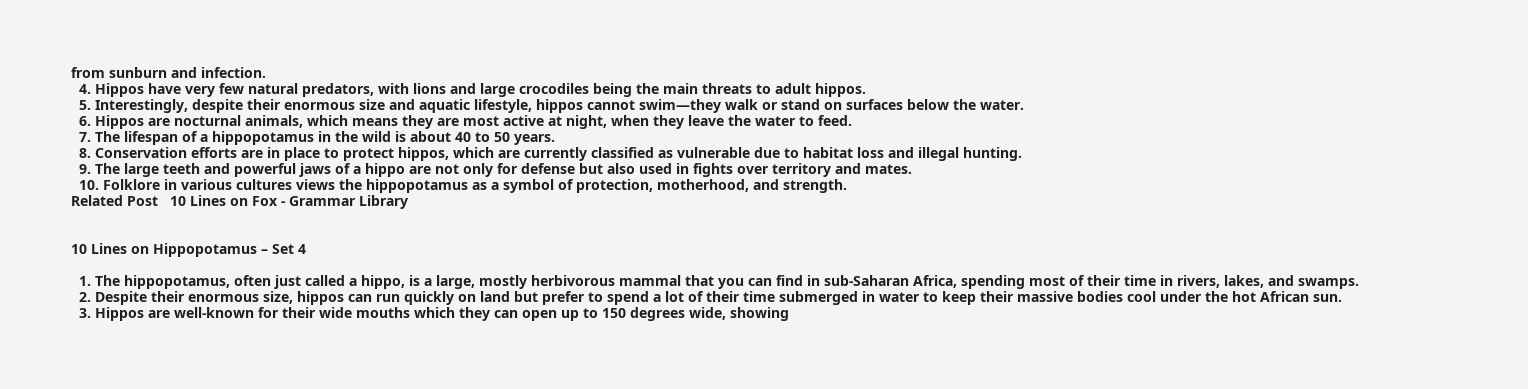from sunburn and infection.
  4. Hippos have very few natural predators, with lions and large crocodiles being the main threats to adult hippos.
  5. Interestingly, despite their enormous size and aquatic lifestyle, hippos cannot swim—they walk or stand on surfaces below the water.
  6. Hippos are nocturnal animals, which means they are most active at night, when they leave the water to feed.
  7. The lifespan of a hippopotamus in the wild is about 40 to 50 years.
  8. Conservation efforts are in place to protect hippos, which are currently classified as vulnerable due to habitat loss and illegal hunting.
  9. The large teeth and powerful jaws of a hippo are not only for defense but also used in fights over territory and mates.
  10. Folklore in various cultures views the hippopotamus as a symbol of protection, motherhood, and strength.
Related Post   10 Lines on Fox - Grammar Library


10 Lines on Hippopotamus – Set 4

  1. The hippopotamus, often just called a hippo, is a large, mostly herbivorous mammal that you can find in sub-Saharan Africa, spending most of their time in rivers, lakes, and swamps.
  2. Despite their enormous size, hippos can run quickly on land but prefer to spend a lot of their time submerged in water to keep their massive bodies cool under the hot African sun.
  3. Hippos are well-known for their wide mouths which they can open up to 150 degrees wide, showing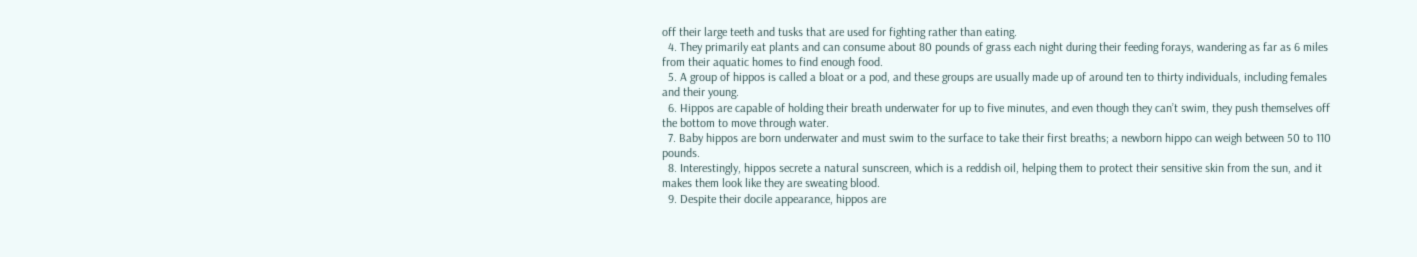off their large teeth and tusks that are used for fighting rather than eating.
  4. They primarily eat plants and can consume about 80 pounds of grass each night during their feeding forays, wandering as far as 6 miles from their aquatic homes to find enough food.
  5. A group of hippos is called a bloat or a pod, and these groups are usually made up of around ten to thirty individuals, including females and their young.
  6. Hippos are capable of holding their breath underwater for up to five minutes, and even though they can’t swim, they push themselves off the bottom to move through water.
  7. Baby hippos are born underwater and must swim to the surface to take their first breaths; a newborn hippo can weigh between 50 to 110 pounds.
  8. Interestingly, hippos secrete a natural sunscreen, which is a reddish oil, helping them to protect their sensitive skin from the sun, and it makes them look like they are sweating blood.
  9. Despite their docile appearance, hippos are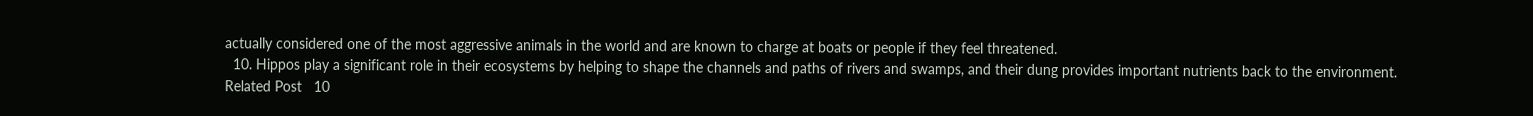actually considered one of the most aggressive animals in the world and are known to charge at boats or people if they feel threatened.
  10. Hippos play a significant role in their ecosystems by helping to shape the channels and paths of rivers and swamps, and their dung provides important nutrients back to the environment.
Related Post   10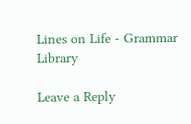Lines on Life - Grammar Library

Leave a Reply